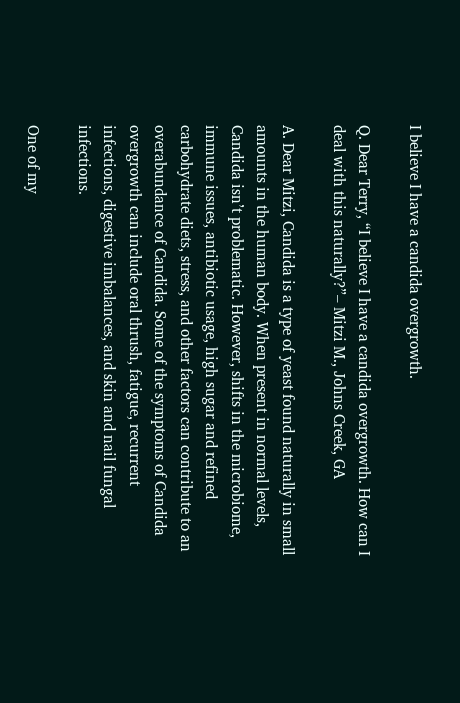I believe I have a candida overgrowth.

Q. Dear Terry, “I believe I have a candida overgrowth. How can I deal with this naturally?”– Mitzi M., Johns Creek, GA

A. Dear Mitzi, Candida is a type of yeast found naturally in small amounts in the human body. When present in normal levels, Candida isn’t problematic. However, shifts in the microbiome, immune issues, antibiotic usage, high sugar and refined carbohydrate diets, stress, and other factors can contribute to an overabundance of Candida. Some of the symptoms of Candida overgrowth can include oral thrush, fatigue, recurrent infections, digestive imbalances, and skin and nail fungal infections.

One of my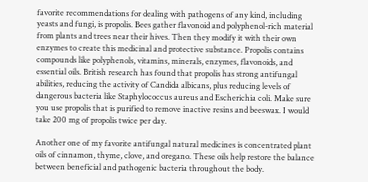favorite recommendations for dealing with pathogens of any kind, including yeasts and fungi, is propolis. Bees gather flavonoid and polyphenol-rich material from plants and trees near their hives. Then they modify it with their own enzymes to create this medicinal and protective substance. Propolis contains compounds like polyphenols, vitamins, minerals, enzymes, flavonoids, and essential oils. British research has found that propolis has strong antifungal abilities, reducing the activity of Candida albicans, plus reducing levels of dangerous bacteria like Staphylococcus aureus and Escherichia coli. Make sure you use propolis that is purified to remove inactive resins and beeswax. I would take 200 mg of propolis twice per day.

Another one of my favorite antifungal natural medicines is concentrated plant oils of cinnamon, thyme, clove, and oregano. These oils help restore the balance between beneficial and pathogenic bacteria throughout the body.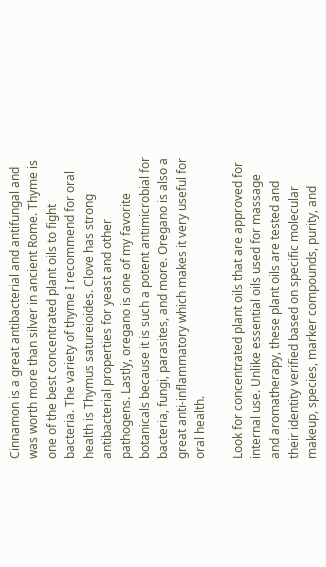Cinnamon is a great antibacterial and antifungal and was worth more than silver in ancient Rome. Thyme is one of the best concentrated plant oils to fight bacteria. The variety of thyme I recommend for oral health is Thymus satureioides. Clove has strong antibacterial properties for yeast and other pathogens. Lastly, oregano is one of my favorite botanicals because it is such a potent antimicrobial for bacteria, fungi, parasites, and more. Oregano is also a great anti-inflammatory which makes it very useful for oral health.

Look for concentrated plant oils that are approved for internal use. Unlike essential oils used for massage and aromatherapy, these plant oils are tested and their identity verified based on specific molecular makeup, species, marker compounds, purity, and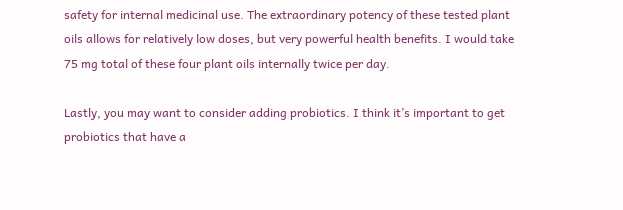safety for internal medicinal use. The extraordinary potency of these tested plant oils allows for relatively low doses, but very powerful health benefits. I would take 75 mg total of these four plant oils internally twice per day.

Lastly, you may want to consider adding probiotics. I think it’s important to get probiotics that have a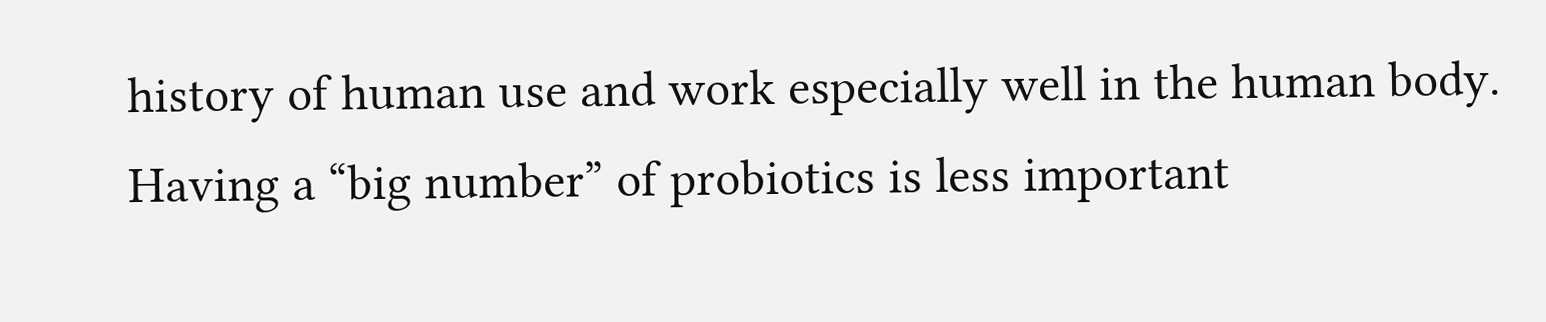history of human use and work especially well in the human body. Having a “big number” of probiotics is less important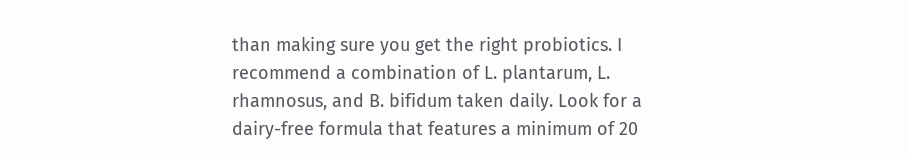than making sure you get the right probiotics. I recommend a combination of L. plantarum, L. rhamnosus, and B. bifidum taken daily. Look for a dairy-free formula that features a minimum of 20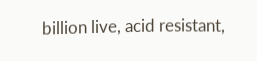billion live, acid resistant,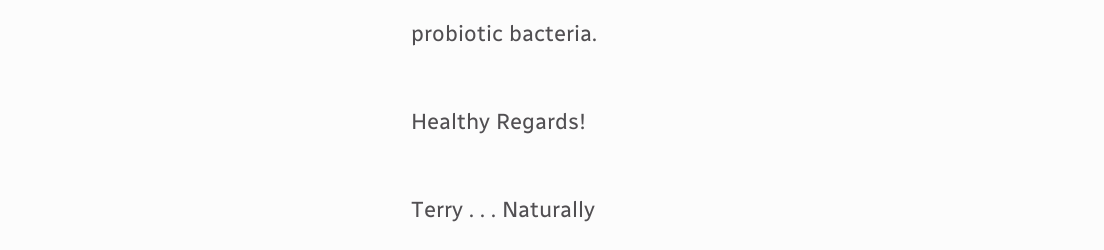probiotic bacteria.

Healthy Regards!

Terry . . . Naturally